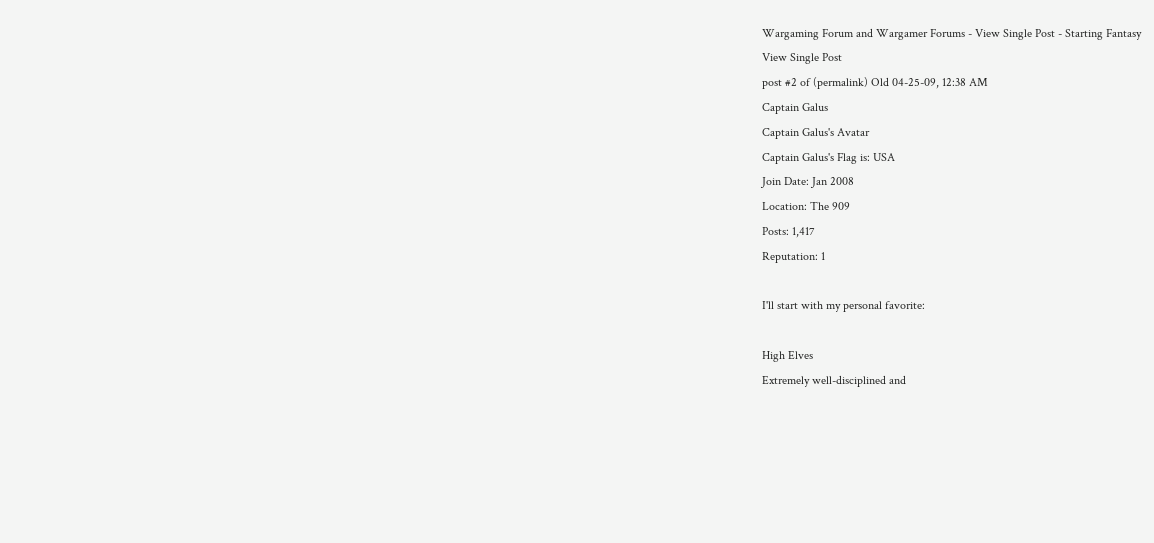Wargaming Forum and Wargamer Forums - View Single Post - Starting Fantasy
View Single Post
post #2 of (permalink) Old 04-25-09, 12:38 AM
Captain Galus
Captain Galus's Avatar
Captain Galus's Flag is: USA
Join Date: Jan 2008
Location: The 909
Posts: 1,417
Reputation: 1

I'll start with my personal favorite:

High Elves
Extremely well-disciplined and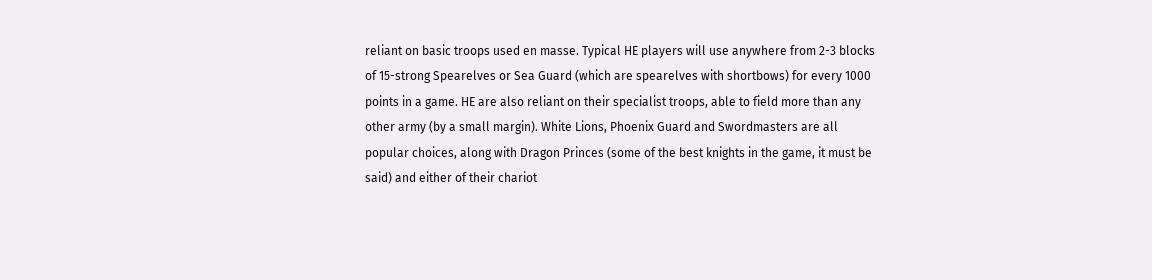reliant on basic troops used en masse. Typical HE players will use anywhere from 2-3 blocks of 15-strong Spearelves or Sea Guard (which are spearelves with shortbows) for every 1000 points in a game. HE are also reliant on their specialist troops, able to field more than any other army (by a small margin). White Lions, Phoenix Guard and Swordmasters are all popular choices, along with Dragon Princes (some of the best knights in the game, it must be said) and either of their chariot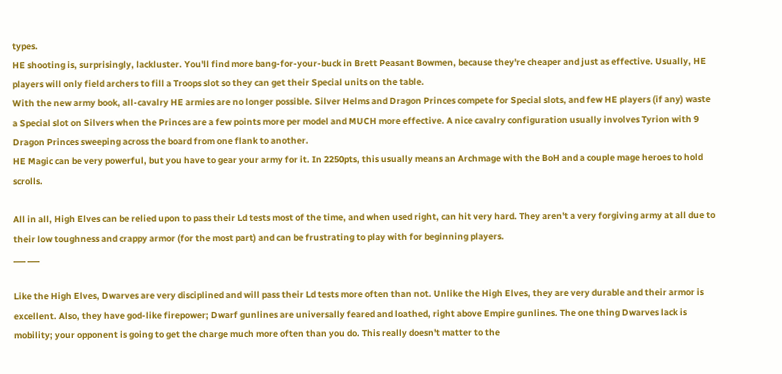types.
HE shooting is, surprisingly, lackluster. You'll find more bang-for-your-buck in Brett Peasant Bowmen, because they're cheaper and just as effective. Usually, HE players will only field archers to fill a Troops slot so they can get their Special units on the table.
With the new army book, all-cavalry HE armies are no longer possible. Silver Helms and Dragon Princes compete for Special slots, and few HE players (if any) waste a Special slot on Silvers when the Princes are a few points more per model and MUCH more effective. A nice cavalry configuration usually involves Tyrion with 9 Dragon Princes sweeping across the board from one flank to another.
HE Magic can be very powerful, but you have to gear your army for it. In 2250pts, this usually means an Archmage with the BoH and a couple mage heroes to hold scrolls.

All in all, High Elves can be relied upon to pass their Ld tests most of the time, and when used right, can hit very hard. They aren't a very forgiving army at all due to their low toughness and crappy armor (for the most part) and can be frustrating to play with for beginning players.
___ ___

Like the High Elves, Dwarves are very disciplined and will pass their Ld tests more often than not. Unlike the High Elves, they are very durable and their armor is excellent. Also, they have god-like firepower; Dwarf gunlines are universally feared and loathed, right above Empire gunlines. The one thing Dwarves lack is mobility; your opponent is going to get the charge much more often than you do. This really doesn't matter to the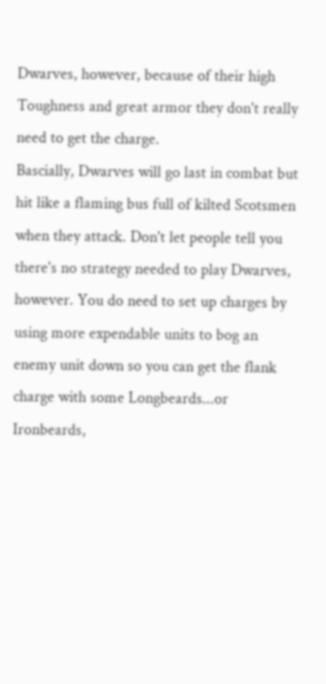Dwarves, however, because of their high Toughness and great armor they don't really need to get the charge.
Bascially, Dwarves will go last in combat but hit like a flaming bus full of kilted Scotsmen when they attack. Don't let people tell you there's no strategy needed to play Dwarves, however. You do need to set up charges by using more expendable units to bog an enemy unit down so you can get the flank charge with some Longbeards...or Ironbeards,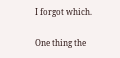I forgot which.

One thing the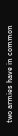two armies have in common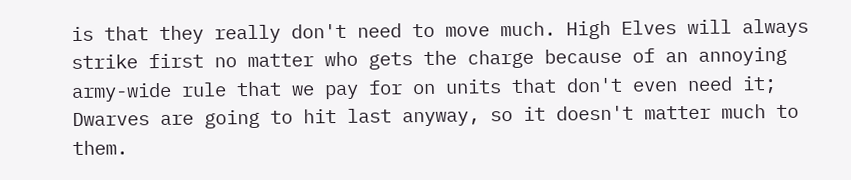is that they really don't need to move much. High Elves will always strike first no matter who gets the charge because of an annoying army-wide rule that we pay for on units that don't even need it; Dwarves are going to hit last anyway, so it doesn't matter much to them.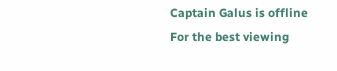Captain Galus is offline
For the best viewing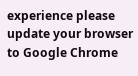experience please update your browser to Google Chrome